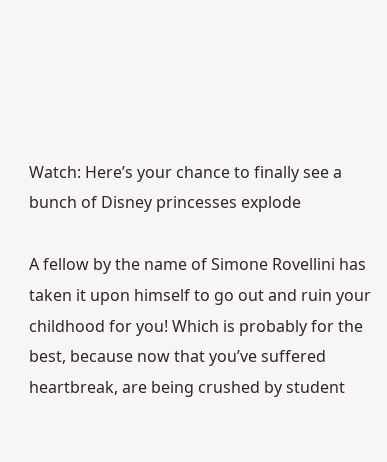Watch: Here’s your chance to finally see a bunch of Disney princesses explode

A fellow by the name of Simone Rovellini has taken it upon himself to go out and ruin your childhood for you! Which is probably for the best, because now that you’ve suffered heartbreak, are being crushed by student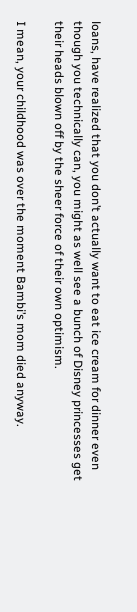loans, have realized that you don’t actually want to eat ice cream for dinner even though you technically can, you might as well see a bunch of Disney princesses get their heads blown off by the sheer force of their own optimism.

I mean, your childhood was over the moment Bambi’s mom died anyway.